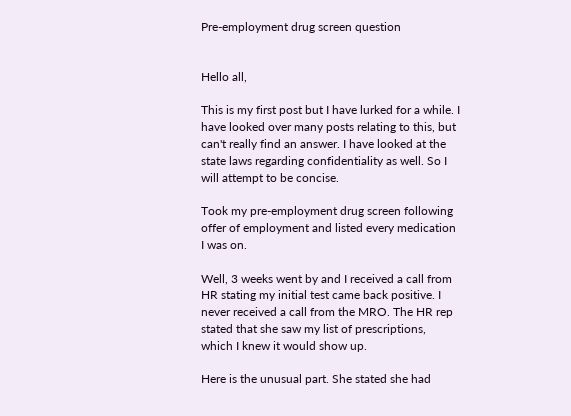Pre-employment drug screen question


Hello all,

This is my first post but I have lurked for a while. I have looked over many posts relating to this, but can't really find an answer. I have looked at the state laws regarding confidentiality as well. So I will attempt to be concise.

Took my pre-employment drug screen following offer of employment and listed every medication I was on.

Well, 3 weeks went by and I received a call from HR stating my initial test came back positive. I never received a call from the MRO. The HR rep stated that she saw my list of prescriptions, which I knew it would show up.

Here is the unusual part. She stated she had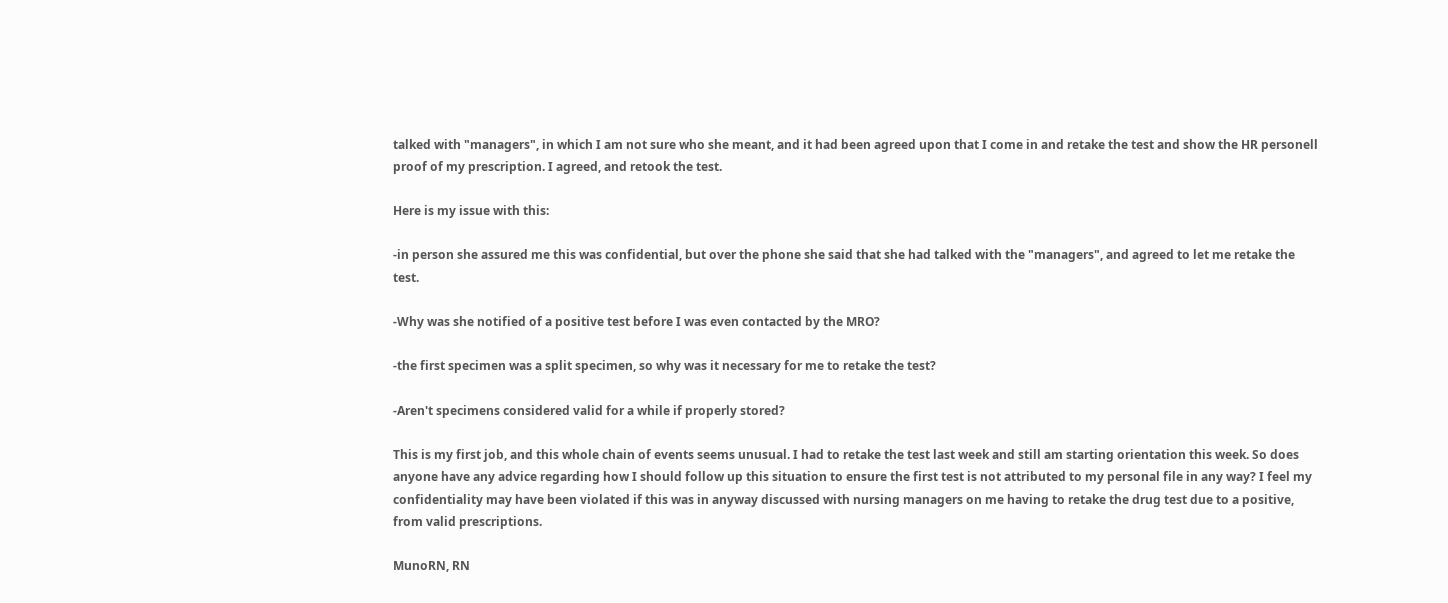talked with "managers", in which I am not sure who she meant, and it had been agreed upon that I come in and retake the test and show the HR personell proof of my prescription. I agreed, and retook the test.

Here is my issue with this:

-in person she assured me this was confidential, but over the phone she said that she had talked with the "managers", and agreed to let me retake the test.

-Why was she notified of a positive test before I was even contacted by the MRO?

-the first specimen was a split specimen, so why was it necessary for me to retake the test?

-Aren't specimens considered valid for a while if properly stored?

This is my first job, and this whole chain of events seems unusual. I had to retake the test last week and still am starting orientation this week. So does anyone have any advice regarding how I should follow up this situation to ensure the first test is not attributed to my personal file in any way? I feel my confidentiality may have been violated if this was in anyway discussed with nursing managers on me having to retake the drug test due to a positive, from valid prescriptions.

MunoRN, RN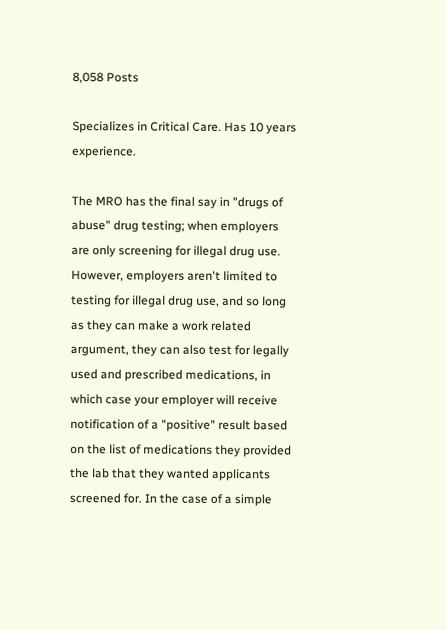8,058 Posts

Specializes in Critical Care. Has 10 years experience.

The MRO has the final say in "drugs of abuse" drug testing; when employers are only screening for illegal drug use. However, employers aren't limited to testing for illegal drug use, and so long as they can make a work related argument, they can also test for legally used and prescribed medications, in which case your employer will receive notification of a "positive" result based on the list of medications they provided the lab that they wanted applicants screened for. In the case of a simple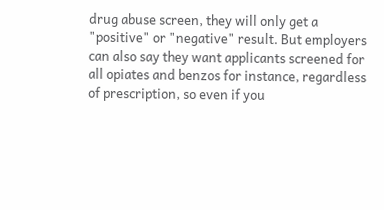drug abuse screen, they will only get a "positive" or "negative" result. But employers can also say they want applicants screened for all opiates and benzos for instance, regardless of prescription, so even if you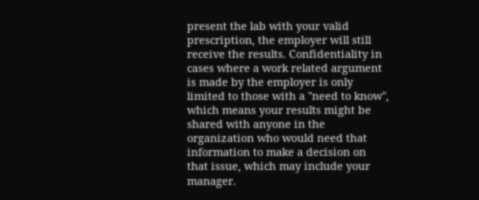present the lab with your valid prescription, the employer will still receive the results. Confidentiality in cases where a work related argument is made by the employer is only limited to those with a "need to know", which means your results might be shared with anyone in the organization who would need that information to make a decision on that issue, which may include your manager.